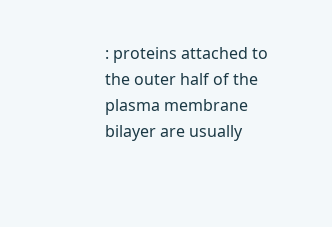: proteins attached to the outer half of the plasma membrane bilayer are usually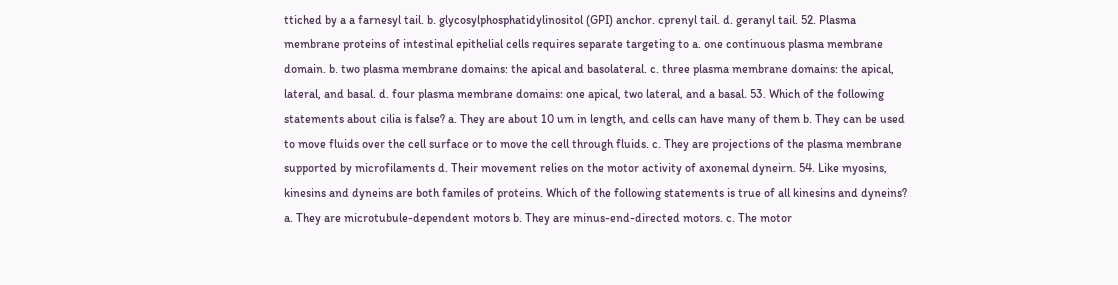ttiched by a a farnesyl tail. b. glycosylphosphatidylinositol (GPI) anchor. cprenyl tail. d. geranyl tail. 52. Plasma membrane proteins of intestinal epithelial cells requires separate targeting to a. one continuous plasma membrane domain. b. two plasma membrane domains: the apical and basolateral. c. three plasma membrane domains: the apical, lateral, and basal. d. four plasma membrane domains: one apical, two lateral, and a basal. 53. Which of the following statements about cilia is false? a. They are about 10 um in length, and cells can have many of them b. They can be used to move fluids over the cell surface or to move the cell through fluids. c. They are projections of the plasma membrane supported by microfilaments d. Their movement relies on the motor activity of axonemal dyneirn. 54. Like myosins, kinesins and dyneins are both familes of proteins. Which of the following statements is true of all kinesins and dyneins? a. They are microtubule-dependent motors b. They are minus-end-directed motors. c. The motor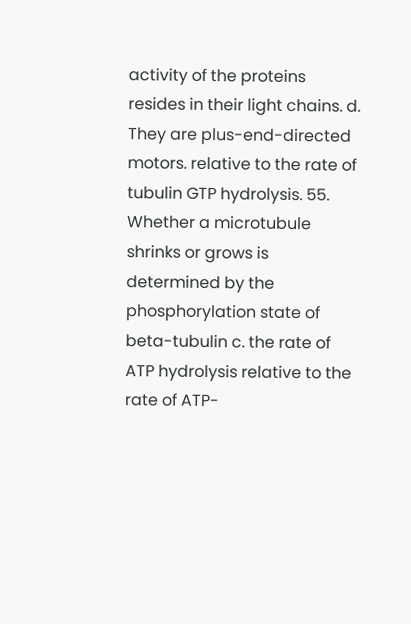activity of the proteins resides in their light chains. d. They are plus-end-directed motors. relative to the rate of tubulin GTP hydrolysis. 55. Whether a microtubule shrinks or grows is determined by the phosphorylation state of beta-tubulin c. the rate of ATP hydrolysis relative to the rate of ATP-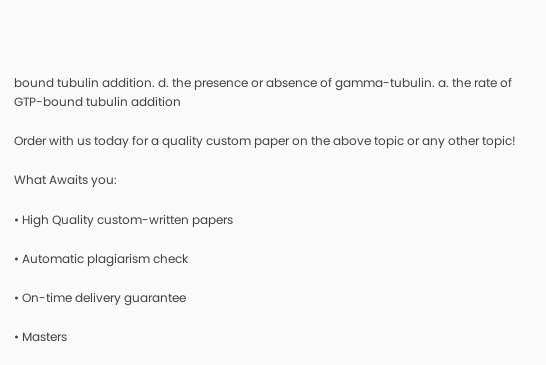bound tubulin addition. d. the presence or absence of gamma-tubulin. a. the rate of GTP-bound tubulin addition

Order with us today for a quality custom paper on the above topic or any other topic!

What Awaits you:

• High Quality custom-written papers

• Automatic plagiarism check

• On-time delivery guarantee

• Masters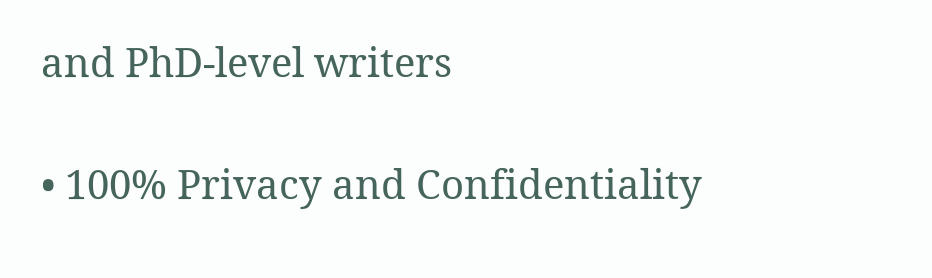and PhD-level writers

• 100% Privacy and Confidentiality